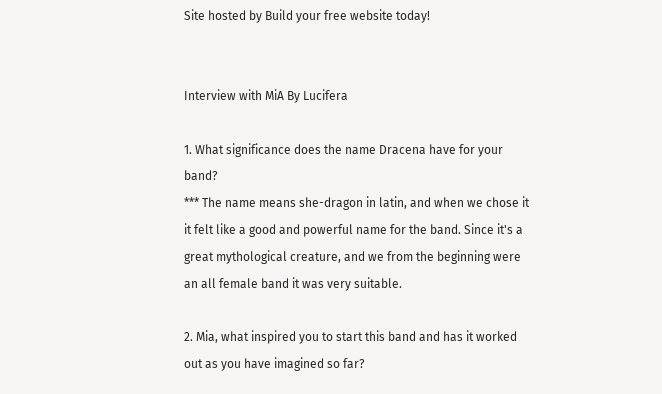Site hosted by Build your free website today!


Interview with MiA By Lucifera

1. What significance does the name Dracena have for your band?
*** The name means she-dragon in latin, and when we chose it it felt like a good and powerful name for the band. Since it's a great mythological creature, and we from the beginning were an all female band it was very suitable.

2. Mia, what inspired you to start this band and has it worked out as you have imagined so far?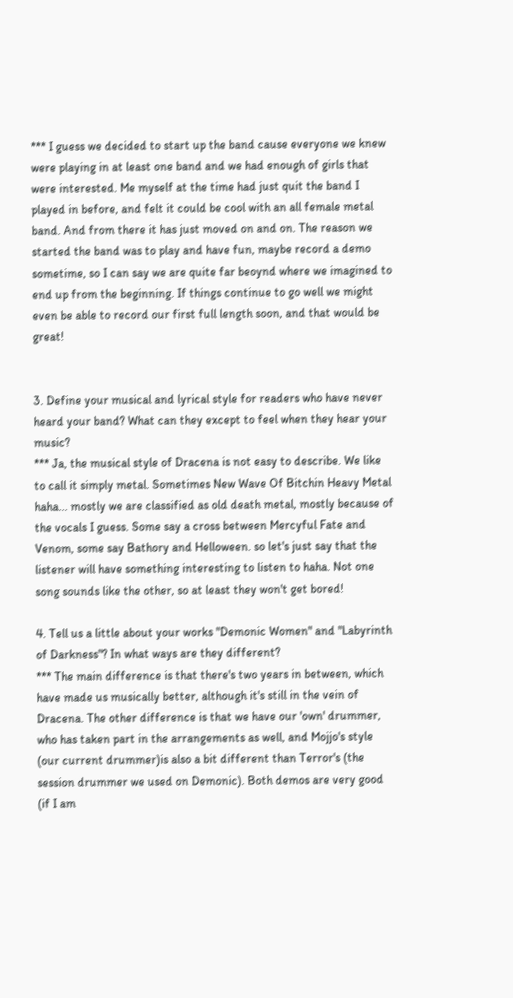*** I guess we decided to start up the band cause everyone we knew were playing in at least one band and we had enough of girls that were interested. Me myself at the time had just quit the band I played in before, and felt it could be cool with an all female metal band. And from there it has just moved on and on. The reason we started the band was to play and have fun, maybe record a demo sometime, so I can say we are quite far beoynd where we imagined to end up from the beginning. If things continue to go well we might even be able to record our first full length soon, and that would be great!


3. Define your musical and lyrical style for readers who have never heard your band? What can they except to feel when they hear your music?
*** Ja, the musical style of Dracena is not easy to describe. We like to call it simply metal. Sometimes New Wave Of Bitchin Heavy Metal haha... mostly we are classified as old death metal, mostly because of the vocals I guess. Some say a cross between Mercyful Fate and Venom, some say Bathory and Helloween. so let's just say that the listener will have something interesting to listen to haha. Not one song sounds like the other, so at least they won't get bored!

4. Tell us a little about your works "Demonic Women" and "Labyrinth of Darkness"? In what ways are they different?
*** The main difference is that there's two years in between, which have made us musically better, although it's still in the vein of Dracena. The other difference is that we have our 'own' drummer, who has taken part in the arrangements as well, and Mojjo's style (our current drummer)is also a bit different than Terror's (the session drummer we used on Demonic). Both demos are very good (if I am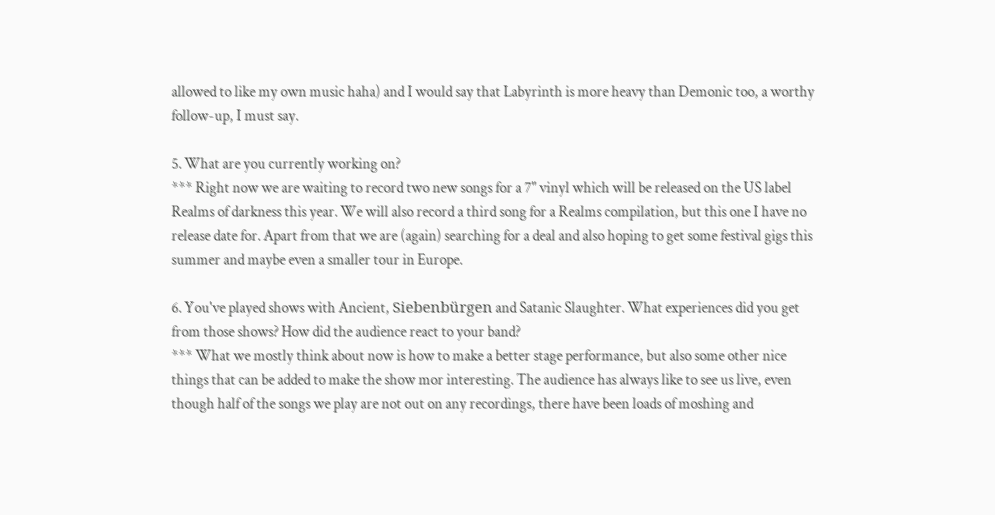allowed to like my own music haha) and I would say that Labyrinth is more heavy than Demonic too, a worthy follow-up, I must say.

5. What are you currently working on?
*** Right now we are waiting to record two new songs for a 7" vinyl which will be released on the US label Realms of darkness this year. We will also record a third song for a Realms compilation, but this one I have no release date for. Apart from that we are (again) searching for a deal and also hoping to get some festival gigs this summer and maybe even a smaller tour in Europe.

6. You've played shows with Ancient, Siebenbürgen and Satanic Slaughter. What experiences did you get from those shows? How did the audience react to your band?
*** What we mostly think about now is how to make a better stage performance, but also some other nice things that can be added to make the show mor interesting. The audience has always like to see us live, even though half of the songs we play are not out on any recordings, there have been loads of moshing and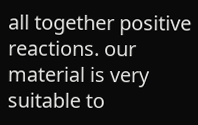all together positive reactions. our material is very suitable to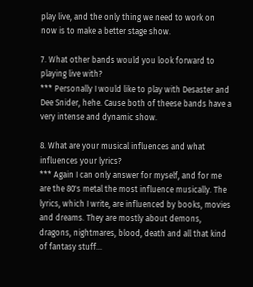play live, and the only thing we need to work on now is to make a better stage show.

7. What other bands would you look forward to playing live with?
*** Personally I would like to play with Desaster and Dee Snider, hehe. Cause both of theese bands have a very intense and dynamic show.

8. What are your musical influences and what influences your lyrics?
*** Again I can only answer for myself, and for me are the 80's metal the most influence musically. The lyrics, which I write, are influenced by books, movies and dreams. They are mostly about demons, dragons, nightmares, blood, death and all that kind of fantasy stuff...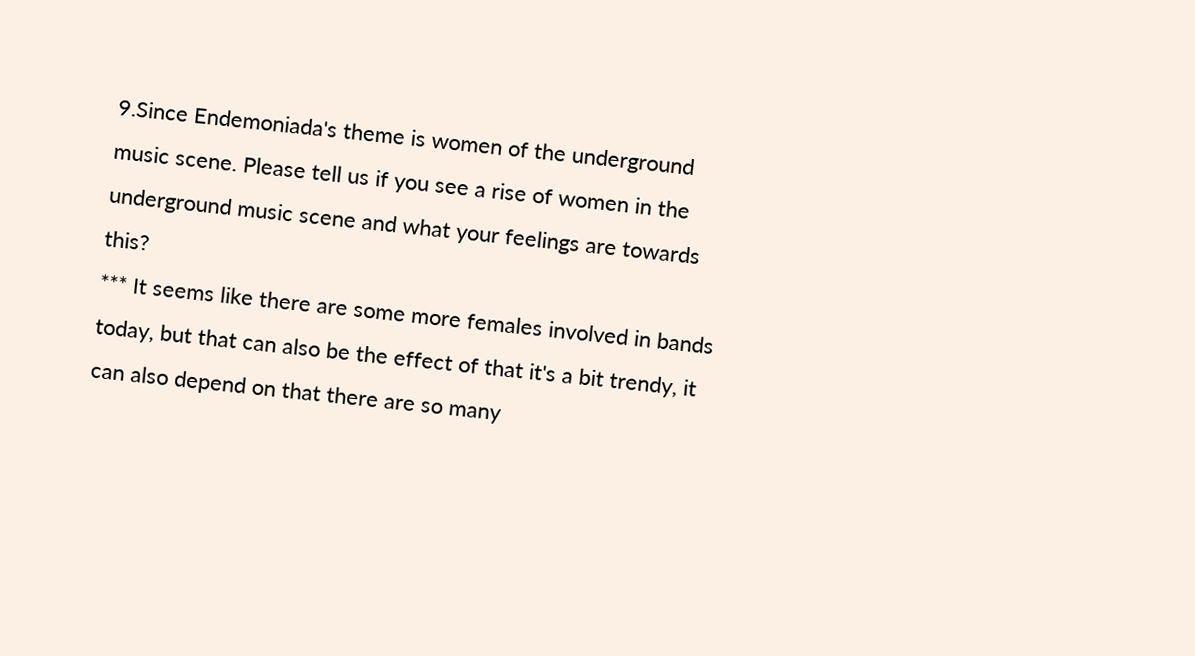9.Since Endemoniada's theme is women of the underground music scene. Please tell us if you see a rise of women in the underground music scene and what your feelings are towards this?
*** It seems like there are some more females involved in bands today, but that can also be the effect of that it's a bit trendy, it can also depend on that there are so many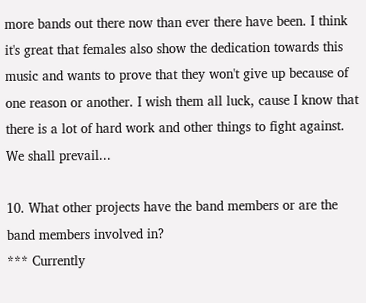more bands out there now than ever there have been. I think it's great that females also show the dedication towards this music and wants to prove that they won't give up because of one reason or another. I wish them all luck, cause I know that there is a lot of hard work and other things to fight against. We shall prevail...

10. What other projects have the band members or are the band members involved in?
*** Currently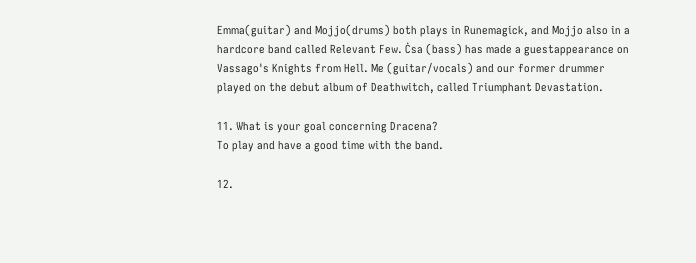Emma(guitar) and Mojjo(drums) both plays in Runemagick, and Mojjo also in a hardcore band called Relevant Few. Ċsa (bass) has made a guestappearance on Vassago's Knights from Hell. Me (guitar/vocals) and our former drummer played on the debut album of Deathwitch, called Triumphant Devastation.

11. What is your goal concerning Dracena?
To play and have a good time with the band.

12.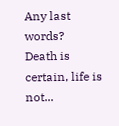Any last words?
Death is certain, life is not...